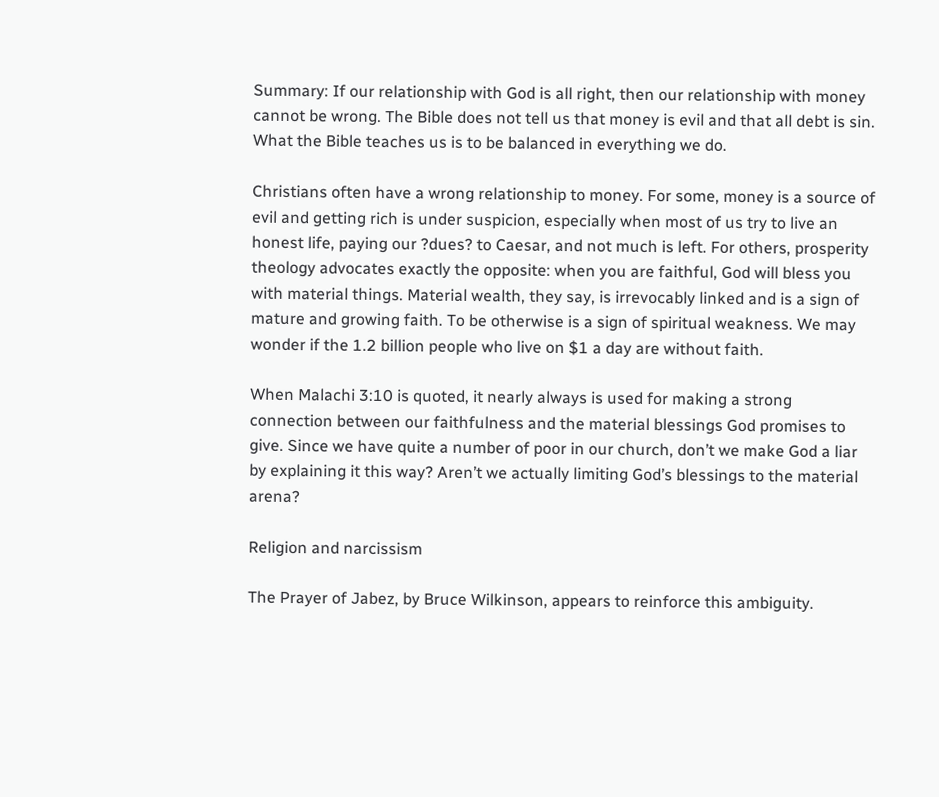Summary: If our relationship with God is all right, then our relationship with money cannot be wrong. The Bible does not tell us that money is evil and that all debt is sin. What the Bible teaches us is to be balanced in everything we do.

Christians often have a wrong relationship to money. For some, money is a source of evil and getting rich is under suspicion, especially when most of us try to live an honest life, paying our ?dues? to Caesar, and not much is left. For others, prosperity theology advocates exactly the opposite: when you are faithful, God will bless you with material things. Material wealth, they say, is irrevocably linked and is a sign of mature and growing faith. To be otherwise is a sign of spiritual weakness. We may wonder if the 1.2 billion people who live on $1 a day are without faith.

When Malachi 3:10 is quoted, it nearly always is used for making a strong connection between our faithfulness and the material blessings God promises to give. Since we have quite a number of poor in our church, don’t we make God a liar by explaining it this way? Aren’t we actually limiting God’s blessings to the material arena?

Religion and narcissism

The Prayer of Jabez, by Bruce Wilkinson, appears to reinforce this ambiguity.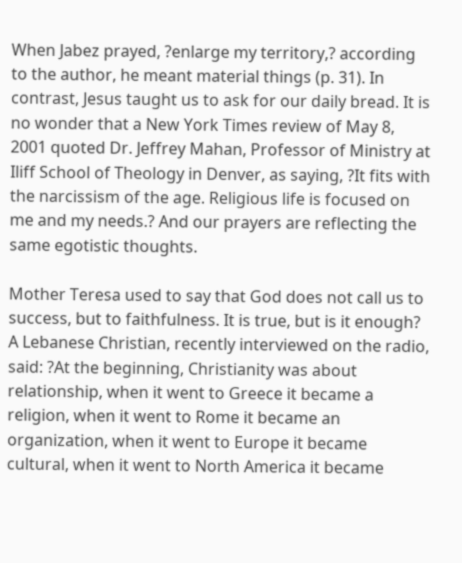When Jabez prayed, ?enlarge my territory,? according to the author, he meant material things (p. 31). In contrast, Jesus taught us to ask for our daily bread. It is no wonder that a New York Times review of May 8, 2001 quoted Dr. Jeffrey Mahan, Professor of Ministry at Iliff School of Theology in Denver, as saying, ?It fits with the narcissism of the age. Religious life is focused on me and my needs.? And our prayers are reflecting the same egotistic thoughts.

Mother Teresa used to say that God does not call us to success, but to faithfulness. It is true, but is it enough? A Lebanese Christian, recently interviewed on the radio, said: ?At the beginning, Christianity was about relationship, when it went to Greece it became a religion, when it went to Rome it became an organization, when it went to Europe it became cultural, when it went to North America it became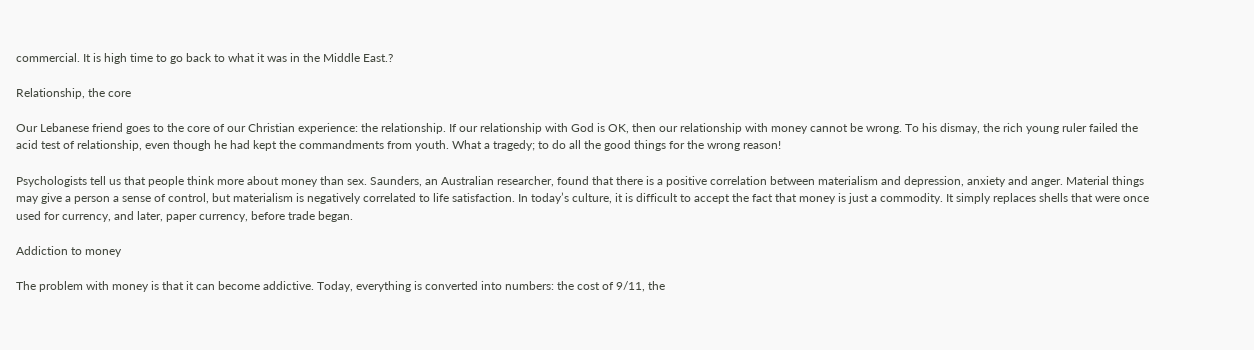commercial. It is high time to go back to what it was in the Middle East.?

Relationship, the core

Our Lebanese friend goes to the core of our Christian experience: the relationship. If our relationship with God is OK, then our relationship with money cannot be wrong. To his dismay, the rich young ruler failed the acid test of relationship, even though he had kept the commandments from youth. What a tragedy; to do all the good things for the wrong reason!

Psychologists tell us that people think more about money than sex. Saunders, an Australian researcher, found that there is a positive correlation between materialism and depression, anxiety and anger. Material things may give a person a sense of control, but materialism is negatively correlated to life satisfaction. In today’s culture, it is difficult to accept the fact that money is just a commodity. It simply replaces shells that were once used for currency, and later, paper currency, before trade began.

Addiction to money

The problem with money is that it can become addictive. Today, everything is converted into numbers: the cost of 9/11, the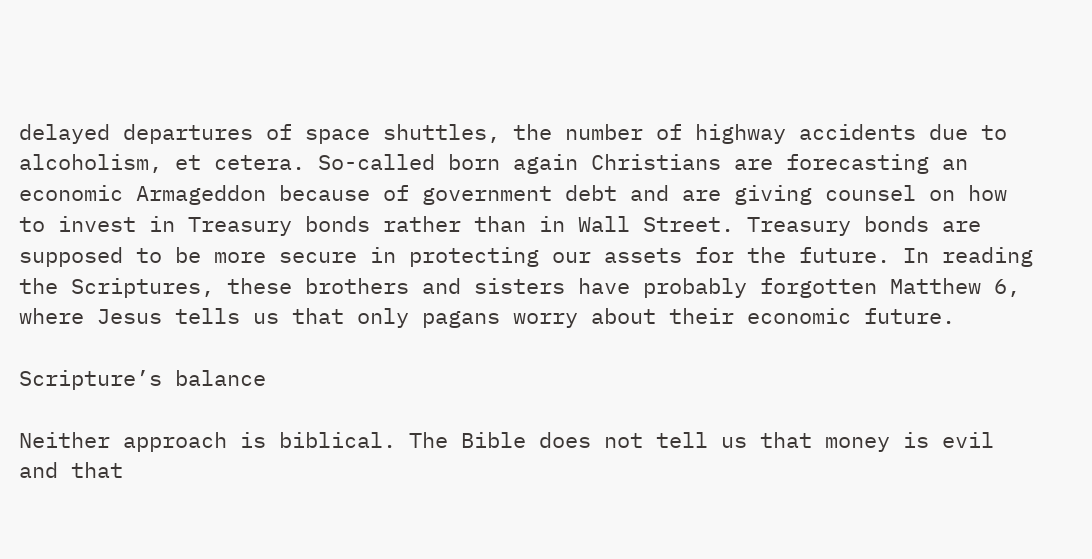delayed departures of space shuttles, the number of highway accidents due to alcoholism, et cetera. So-called born again Christians are forecasting an economic Armageddon because of government debt and are giving counsel on how to invest in Treasury bonds rather than in Wall Street. Treasury bonds are supposed to be more secure in protecting our assets for the future. In reading the Scriptures, these brothers and sisters have probably forgotten Matthew 6, where Jesus tells us that only pagans worry about their economic future.

Scripture’s balance

Neither approach is biblical. The Bible does not tell us that money is evil and that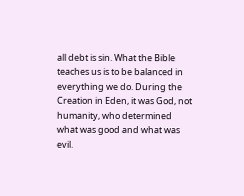all debt is sin. What the Bible teaches us is to be balanced in everything we do. During the Creation in Eden, it was God, not humanity, who determined what was good and what was evil.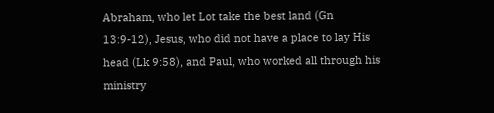Abraham, who let Lot take the best land (Gn 13:9-12), Jesus, who did not have a place to lay His head (Lk 9:58), and Paul, who worked all through his ministry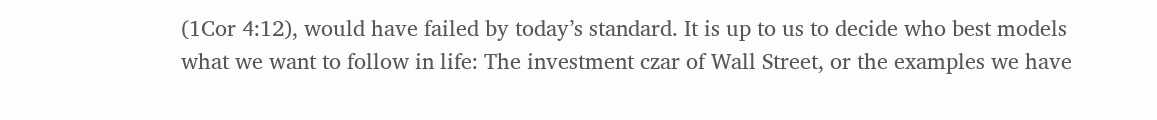(1Cor 4:12), would have failed by today’s standard. It is up to us to decide who best models what we want to follow in life: The investment czar of Wall Street, or the examples we have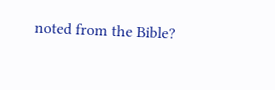noted from the Bible?